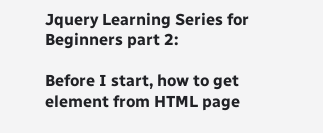Jquery Learning Series for Beginners part 2:

Before I start, how to get element from HTML page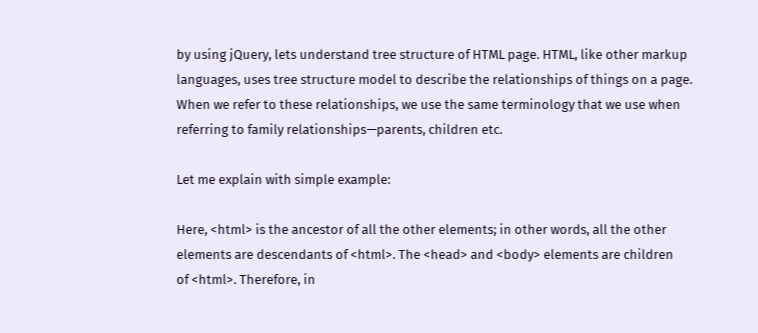by using jQuery, lets understand tree structure of HTML page. HTML, like other markup languages, uses tree structure model to describe the relationships of things on a page. When we refer to these relationships, we use the same terminology that we use when referring to family relationships—parents, children etc.

Let me explain with simple example:

Here, <html> is the ancestor of all the other elements; in other words, all the other
elements are descendants of <html>. The <head> and <body> elements are children
of <html>. Therefore, in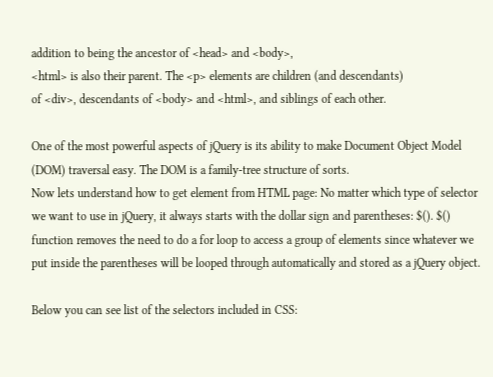addition to being the ancestor of <head> and <body>,
<html> is also their parent. The <p> elements are children (and descendants)
of <div>, descendants of <body> and <html>, and siblings of each other.

One of the most powerful aspects of jQuery is its ability to make Document Object Model (DOM) traversal easy. The DOM is a family-tree structure of sorts.
Now lets understand how to get element from HTML page: No matter which type of selector we want to use in jQuery, it always starts with the dollar sign and parentheses: $(). $() function removes the need to do a for loop to access a group of elements since whatever we put inside the parentheses will be looped through automatically and stored as a jQuery object.

Below you can see list of the selectors included in CSS: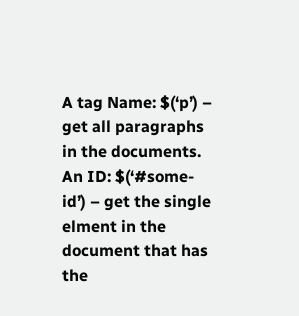A tag Name: $(‘p’) – get all paragraphs in the documents.
An ID: $(‘#some-id’) – get the single elment in the document that has the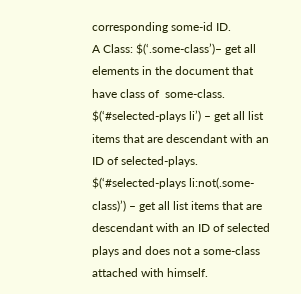corresponding some-id ID.
A Class: $(‘.some-class’)– get all elements in the document that have class of  some-class.
$(‘#selected-plays li’) – get all list items that are descendant with an ID of selected-plays.
$(‘#selected-plays li:not(.some-class)’) – get all list items that are descendant with an ID of selected plays and does not a some-class attached with himself.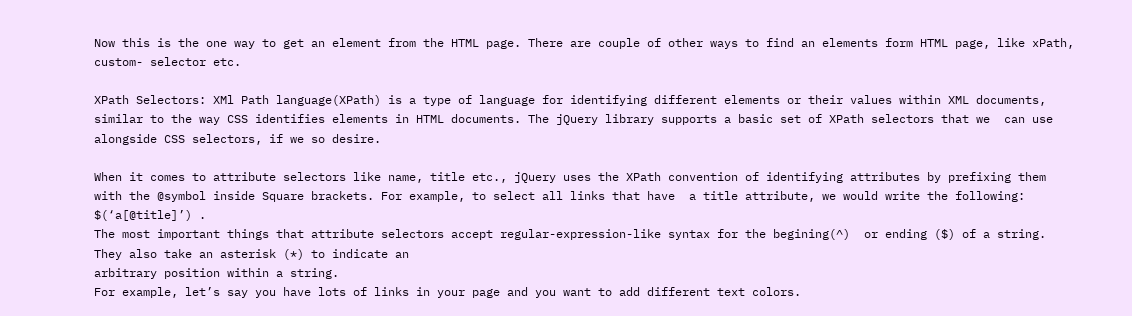Now this is the one way to get an element from the HTML page. There are couple of other ways to find an elements form HTML page, like xPath, custom- selector etc.

XPath Selectors: XMl Path language(XPath) is a type of language for identifying different elements or their values within XML documents, similar to the way CSS identifies elements in HTML documents. The jQuery library supports a basic set of XPath selectors that we  can use alongside CSS selectors, if we so desire.

When it comes to attribute selectors like name, title etc., jQuery uses the XPath convention of identifying attributes by prefixing them with the @symbol inside Square brackets. For example, to select all links that have  a title attribute, we would write the following:
$(‘a[@title]’) .
The most important things that attribute selectors accept regular-expression-like syntax for the begining(^)  or ending ($) of a string. They also take an asterisk (*) to indicate an
arbitrary position within a string.
For example, let’s say you have lots of links in your page and you want to add different text colors.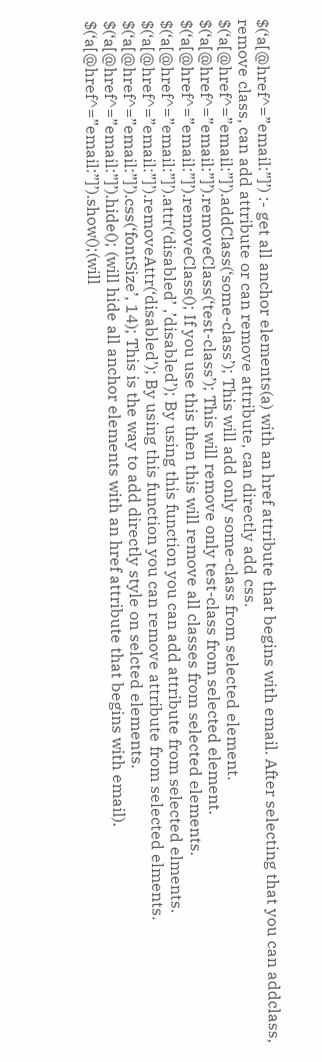$(‘a[@href^=”email:”]’) :- get all anchor elements(a) with an href attribute that begins with email. After selecting that you can addclass, remove class, can add attribute or can remove attribute, can directly add css.
$(‘a[@href^=”email:”]’).addClass(‘some-class’); This will add only some-class from selected element.
$(‘a[@href^=”email:”]’).removeClass(‘test-class’); This will remove only test-class from selected element.
$(‘a[@href^=”email:”]’).removeClass(); If you use this then this will remove all classes from selected elements.
$(‘a[@href^=”email:”]’).attr(‘disabled’ ,’disabled’); By using this function you can add attribute from selected elments.
$(‘a[@href^=”email:”]’).removeAttr(‘disabled’); By using this function you can remove attribute from selected elments.
$(‘a[@href^=”email:”]’).css(‘fontSize’, 14); This is the way to add directly style on selcted elements.
$(‘a[@href^=”email:”]’).hide(); (will hide all anchor elements with an href attribute that begins with email).
$(‘a[@href^=”email:”]’).show();(will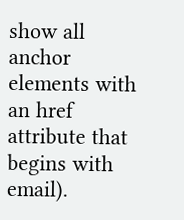show all anchor elements with an href attribute that begins with email).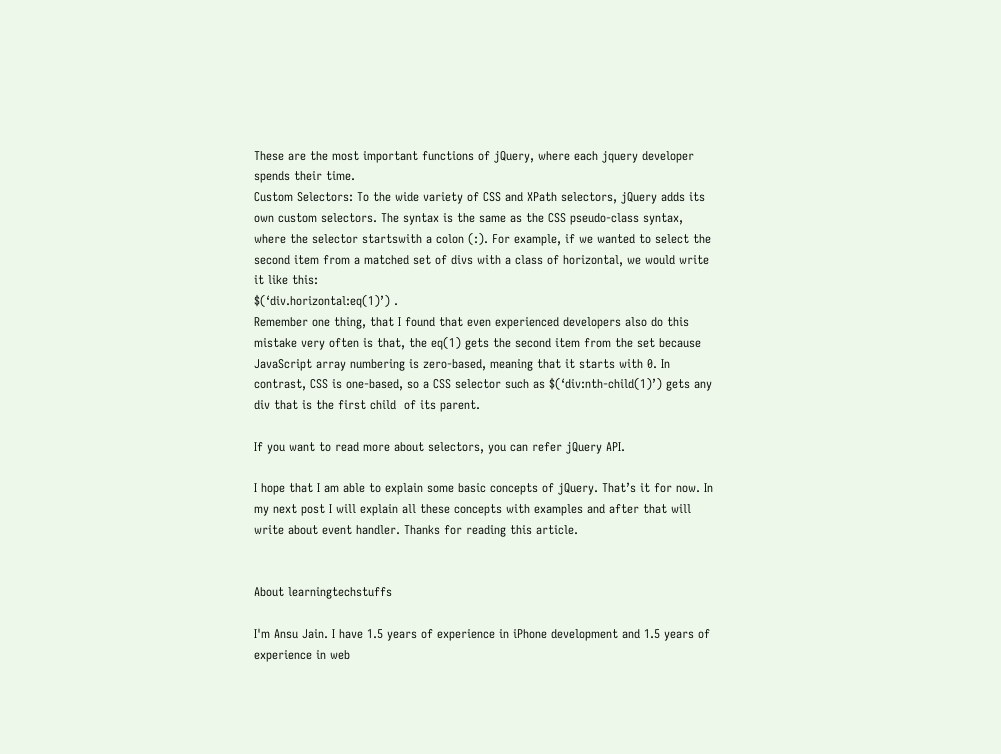These are the most important functions of jQuery, where each jquery developer spends their time.
Custom Selectors: To the wide variety of CSS and XPath selectors, jQuery adds its own custom selectors. The syntax is the same as the CSS pseudo-class syntax, where the selector startswith a colon (:). For example, if we wanted to select the second item from a matched set of divs with a class of horizontal, we would write it like this:
$(‘div.horizontal:eq(1)’) .
Remember one thing, that I found that even experienced developers also do this mistake very often is that, the eq(1) gets the second item from the set because JavaScript array numbering is zero-based, meaning that it starts with 0. In contrast, CSS is one-based, so a CSS selector such as $(‘div:nth-child(1)’) gets any div that is the first child  of its parent.

If you want to read more about selectors, you can refer jQuery API.

I hope that I am able to explain some basic concepts of jQuery. That’s it for now. In my next post I will explain all these concepts with examples and after that will write about event handler. Thanks for reading this article.


About learningtechstuffs

I'm Ansu Jain. I have 1.5 years of experience in iPhone development and 1.5 years of experience in web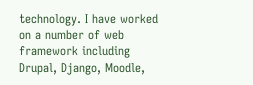technology. I have worked on a number of web framework including Drupal, Django, Moodle,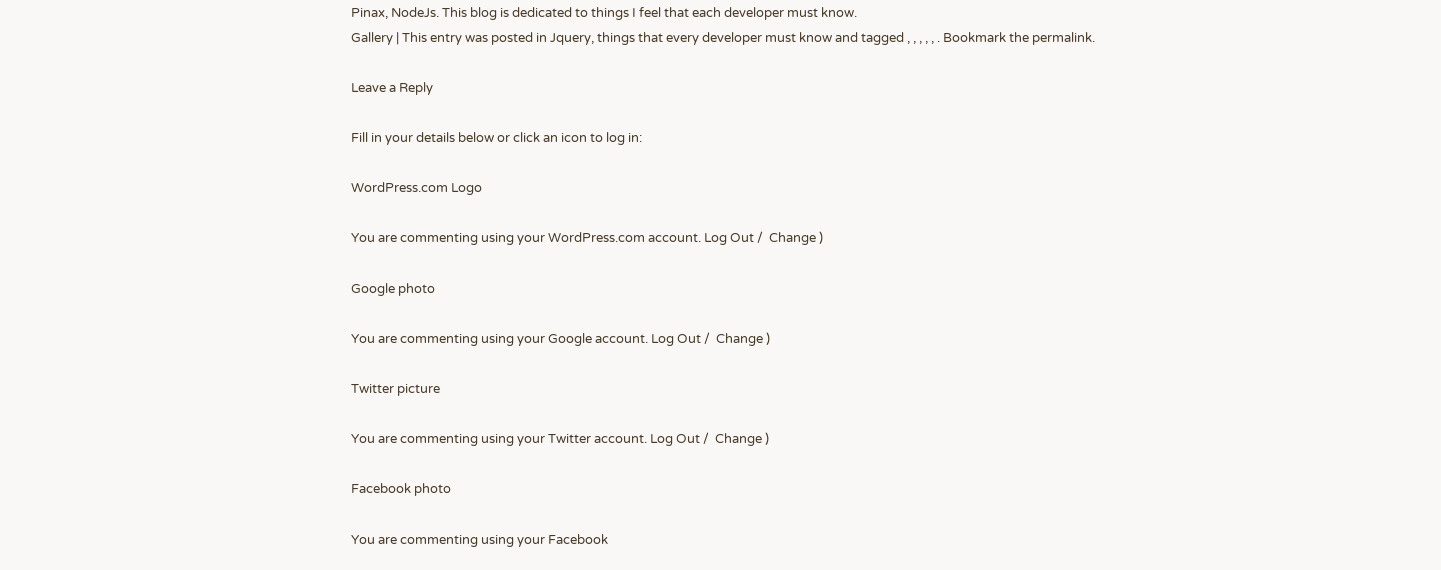Pinax, NodeJs. This blog is dedicated to things I feel that each developer must know.
Gallery | This entry was posted in Jquery, things that every developer must know and tagged , , , , , . Bookmark the permalink.

Leave a Reply

Fill in your details below or click an icon to log in:

WordPress.com Logo

You are commenting using your WordPress.com account. Log Out /  Change )

Google photo

You are commenting using your Google account. Log Out /  Change )

Twitter picture

You are commenting using your Twitter account. Log Out /  Change )

Facebook photo

You are commenting using your Facebook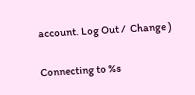account. Log Out /  Change )

Connecting to %s